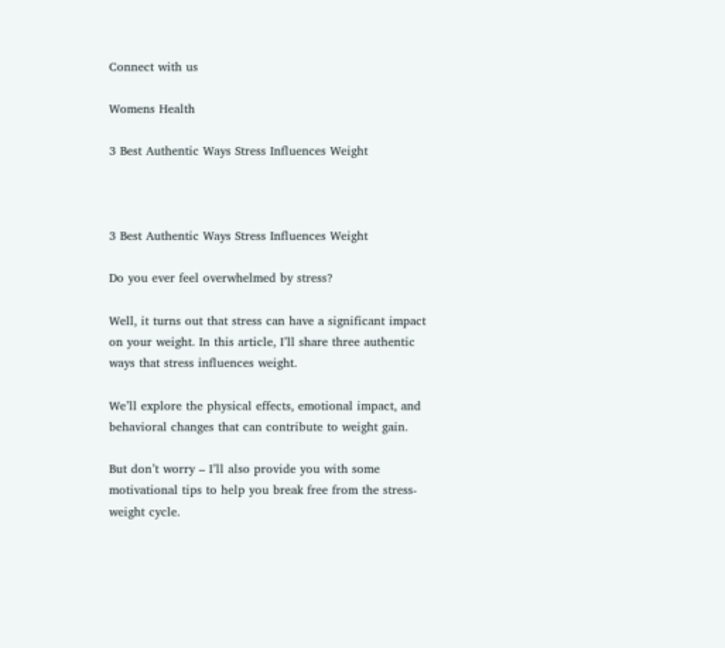Connect with us

Womens Health

3 Best Authentic Ways Stress Influences Weight



3 Best Authentic Ways Stress Influences Weight

Do you ever feel overwhelmed by stress?

Well, it turns out that stress can have a significant impact on your weight. In this article, I’ll share three authentic ways that stress influences weight.

We’ll explore the physical effects, emotional impact, and behavioral changes that can contribute to weight gain.

But don’t worry – I’ll also provide you with some motivational tips to help you break free from the stress-weight cycle.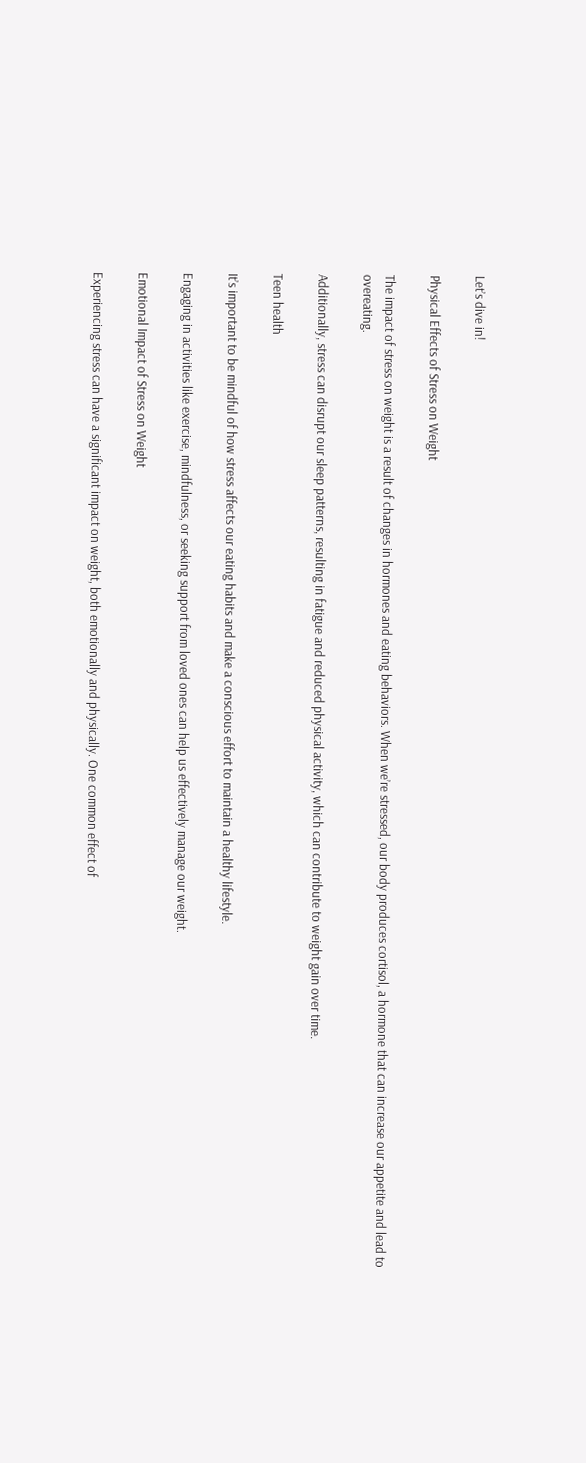Let’s dive in!

Physical Effects of Stress on Weight

The impact of stress on weight is a result of changes in hormones and eating behaviors. When we’re stressed, our body produces cortisol, a hormone that can increase our appetite and lead to overeating.

Additionally, stress can disrupt our sleep patterns, resulting in fatigue and reduced physical activity, which can contribute to weight gain over time.

Teen health

It’s important to be mindful of how stress affects our eating habits and make a conscious effort to maintain a healthy lifestyle.

Engaging in activities like exercise, mindfulness, or seeking support from loved ones can help us effectively manage our weight.

Emotional Impact of Stress on Weight

Experiencing stress can have a significant impact on weight, both emotionally and physically. One common effect of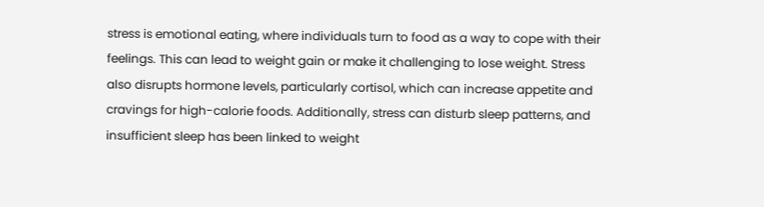stress is emotional eating, where individuals turn to food as a way to cope with their feelings. This can lead to weight gain or make it challenging to lose weight. Stress also disrupts hormone levels, particularly cortisol, which can increase appetite and cravings for high-calorie foods. Additionally, stress can disturb sleep patterns, and insufficient sleep has been linked to weight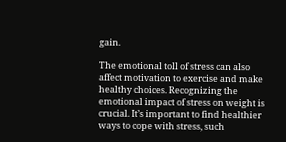gain.

The emotional toll of stress can also affect motivation to exercise and make healthy choices. Recognizing the emotional impact of stress on weight is crucial. It’s important to find healthier ways to cope with stress, such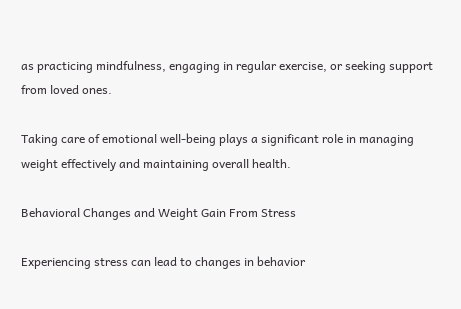as practicing mindfulness, engaging in regular exercise, or seeking support from loved ones.

Taking care of emotional well-being plays a significant role in managing weight effectively and maintaining overall health.

Behavioral Changes and Weight Gain From Stress

Experiencing stress can lead to changes in behavior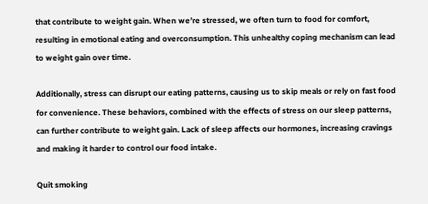that contribute to weight gain. When we’re stressed, we often turn to food for comfort, resulting in emotional eating and overconsumption. This unhealthy coping mechanism can lead to weight gain over time.

Additionally, stress can disrupt our eating patterns, causing us to skip meals or rely on fast food for convenience. These behaviors, combined with the effects of stress on our sleep patterns, can further contribute to weight gain. Lack of sleep affects our hormones, increasing cravings and making it harder to control our food intake.

Quit smoking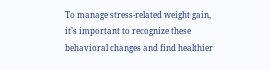To manage stress-related weight gain, it’s important to recognize these behavioral changes and find healthier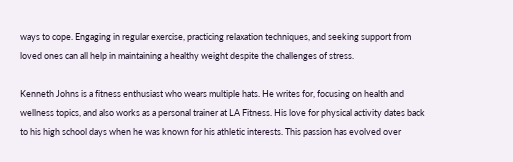ways to cope. Engaging in regular exercise, practicing relaxation techniques, and seeking support from loved ones can all help in maintaining a healthy weight despite the challenges of stress.

Kenneth Johns is a fitness enthusiast who wears multiple hats. He writes for, focusing on health and wellness topics, and also works as a personal trainer at LA Fitness. His love for physical activity dates back to his high school days when he was known for his athletic interests. This passion has evolved over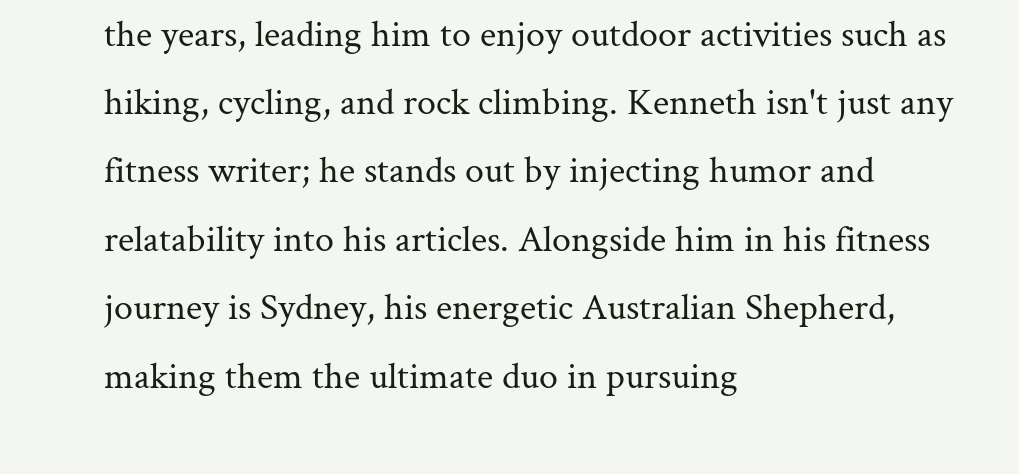the years, leading him to enjoy outdoor activities such as hiking, cycling, and rock climbing. Kenneth isn't just any fitness writer; he stands out by injecting humor and relatability into his articles. Alongside him in his fitness journey is Sydney, his energetic Australian Shepherd, making them the ultimate duo in pursuing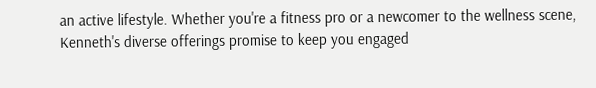an active lifestyle. Whether you're a fitness pro or a newcomer to the wellness scene, Kenneth's diverse offerings promise to keep you engaged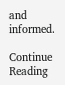and informed.

Continue Reading